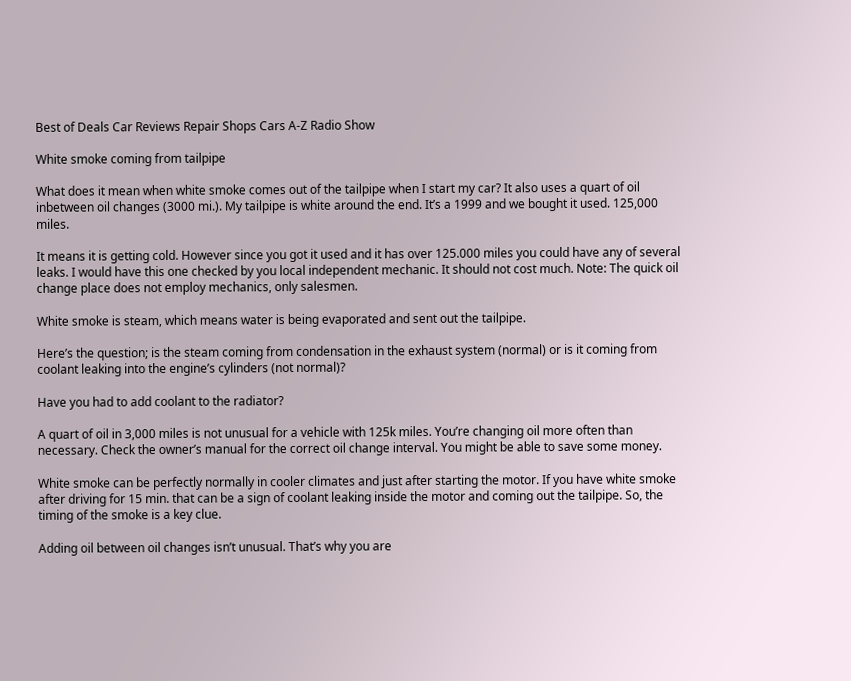Best of Deals Car Reviews Repair Shops Cars A-Z Radio Show

White smoke coming from tailpipe

What does it mean when white smoke comes out of the tailpipe when I start my car? It also uses a quart of oil inbetween oil changes (3000 mi.). My tailpipe is white around the end. It’s a 1999 and we bought it used. 125,000 miles.

It means it is getting cold. However since you got it used and it has over 125.000 miles you could have any of several leaks. I would have this one checked by you local independent mechanic. It should not cost much. Note: The quick oil change place does not employ mechanics, only salesmen.

White smoke is steam, which means water is being evaporated and sent out the tailpipe.

Here’s the question; is the steam coming from condensation in the exhaust system (normal) or is it coming from coolant leaking into the engine’s cylinders (not normal)?

Have you had to add coolant to the radiator?

A quart of oil in 3,000 miles is not unusual for a vehicle with 125k miles. You’re changing oil more often than necessary. Check the owner’s manual for the correct oil change interval. You might be able to save some money.

White smoke can be perfectly normally in cooler climates and just after starting the motor. If you have white smoke after driving for 15 min. that can be a sign of coolant leaking inside the motor and coming out the tailpipe. So, the timing of the smoke is a key clue.

Adding oil between oil changes isn’t unusual. That’s why you are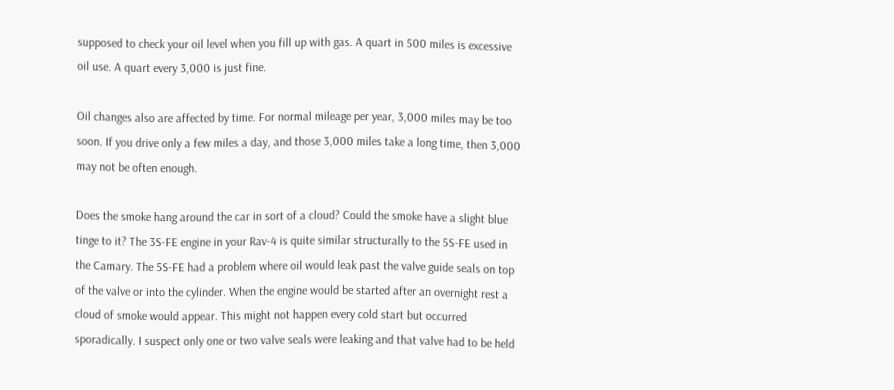supposed to check your oil level when you fill up with gas. A quart in 500 miles is excessive oil use. A quart every 3,000 is just fine.

Oil changes also are affected by time. For normal mileage per year, 3,000 miles may be too soon. If you drive only a few miles a day, and those 3,000 miles take a long time, then 3,000 may not be often enough.

Does the smoke hang around the car in sort of a cloud? Could the smoke have a slight blue tinge to it? The 3S-FE engine in your Rav-4 is quite similar structurally to the 5S-FE used in the Camary. The 5S-FE had a problem where oil would leak past the valve guide seals on top of the valve or into the cylinder. When the engine would be started after an overnight rest a cloud of smoke would appear. This might not happen every cold start but occurred sporadically. I suspect only one or two valve seals were leaking and that valve had to be held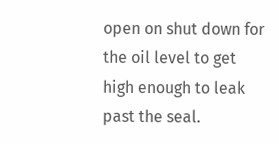open on shut down for the oil level to get high enough to leak past the seal.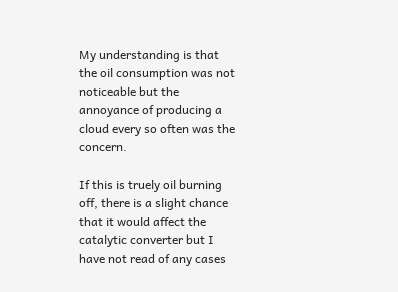My understanding is that the oil consumption was not noticeable but the annoyance of producing a cloud every so often was the concern.

If this is truely oil burning off, there is a slight chance that it would affect the catalytic converter but I have not read of any cases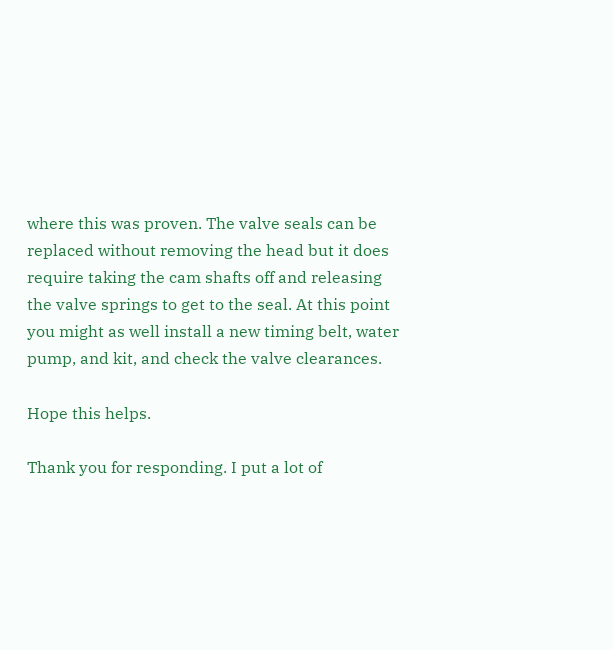where this was proven. The valve seals can be replaced without removing the head but it does require taking the cam shafts off and releasing the valve springs to get to the seal. At this point you might as well install a new timing belt, water pump, and kit, and check the valve clearances.

Hope this helps.

Thank you for responding. I put a lot of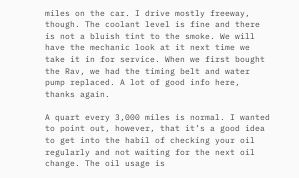miles on the car. I drive mostly freeway, though. The coolant level is fine and there is not a bluish tint to the smoke. We will have the mechanic look at it next time we take it in for service. When we first bought the Rav, we had the timing belt and water pump replaced. A lot of good info here, thanks again.

A quart every 3,000 miles is normal. I wanted to point out, however, that it’s a good idea to get into the habil of checking your oil regularly and not waiting for the next oil change. The oil usage is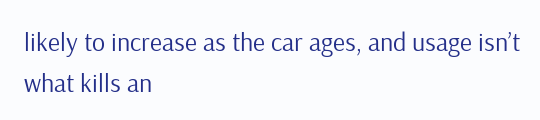likely to increase as the car ages, and usage isn’t what kills an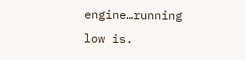engine…running low is.